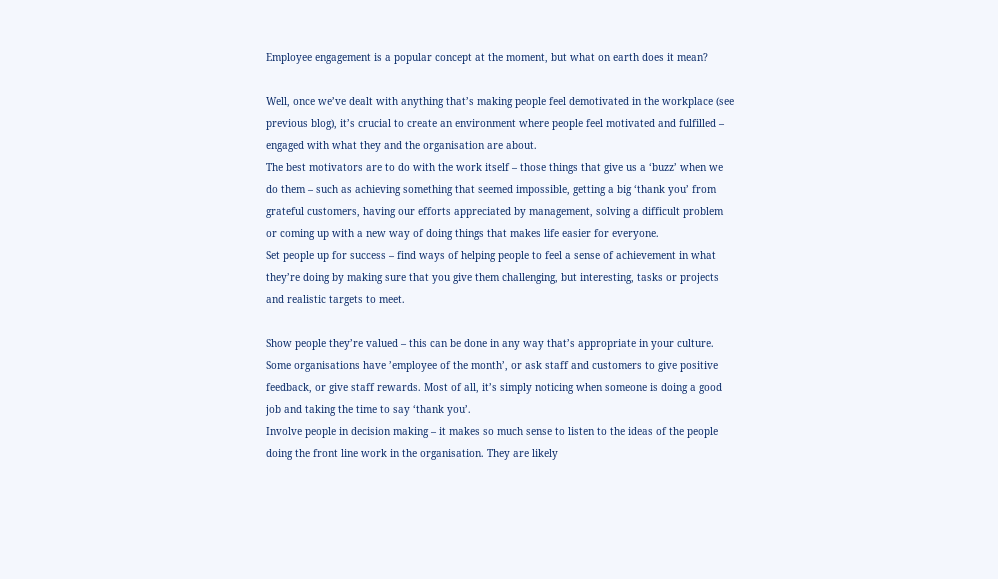Employee engagement is a popular concept at the moment, but what on earth does it mean?

Well, once we’ve dealt with anything that’s making people feel demotivated in the workplace (see previous blog), it’s crucial to create an environment where people feel motivated and fulfilled – engaged with what they and the organisation are about.
The best motivators are to do with the work itself – those things that give us a ‘buzz’ when we do them – such as achieving something that seemed impossible, getting a big ‘thank you’ from grateful customers, having our efforts appreciated by management, solving a difficult problem or coming up with a new way of doing things that makes life easier for everyone.
Set people up for success – find ways of helping people to feel a sense of achievement in what they’re doing by making sure that you give them challenging, but interesting, tasks or projects and realistic targets to meet.

Show people they’re valued – this can be done in any way that’s appropriate in your culture. Some organisations have ’employee of the month’, or ask staff and customers to give positive feedback, or give staff rewards. Most of all, it’s simply noticing when someone is doing a good job and taking the time to say ‘thank you’.
Involve people in decision making – it makes so much sense to listen to the ideas of the people doing the front line work in the organisation. They are likely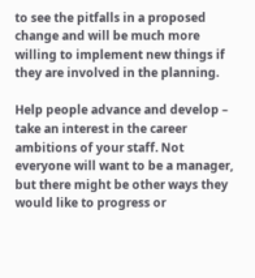to see the pitfalls in a proposed change and will be much more willing to implement new things if they are involved in the planning.

Help people advance and develop – take an interest in the career ambitions of your staff. Not everyone will want to be a manager, but there might be other ways they would like to progress or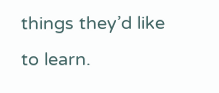things they’d like to learn.